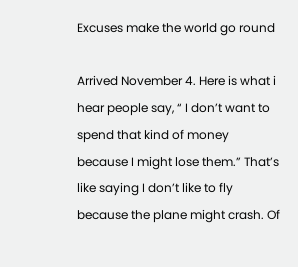Excuses make the world go round

Arrived November 4. Here is what i hear people say, “ I don’t want to spend that kind of money because I might lose them.” That’s like saying I don’t like to fly because the plane might crash. Of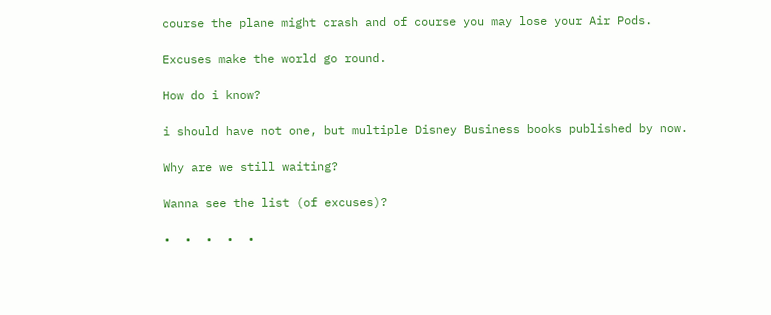course the plane might crash and of course you may lose your Air Pods.

Excuses make the world go round.

How do i know?

i should have not one, but multiple Disney Business books published by now.

Why are we still waiting?

Wanna see the list (of excuses)?

•  •  •  •  •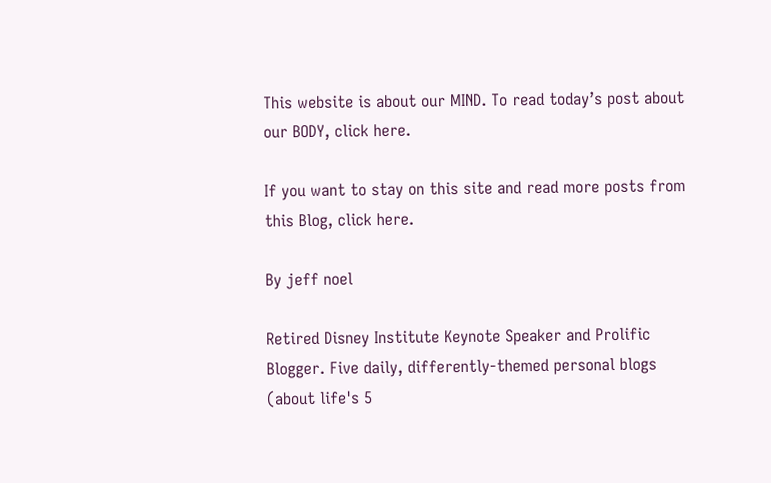This website is about our MIND. To read today’s post about our BODY, click here.

If you want to stay on this site and read more posts from this Blog, click here.

By jeff noel

Retired Disney Institute Keynote Speaker and Prolific Blogger. Five daily, differently-themed personal blogs (about life's 5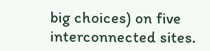big choices) on five interconnected sites.